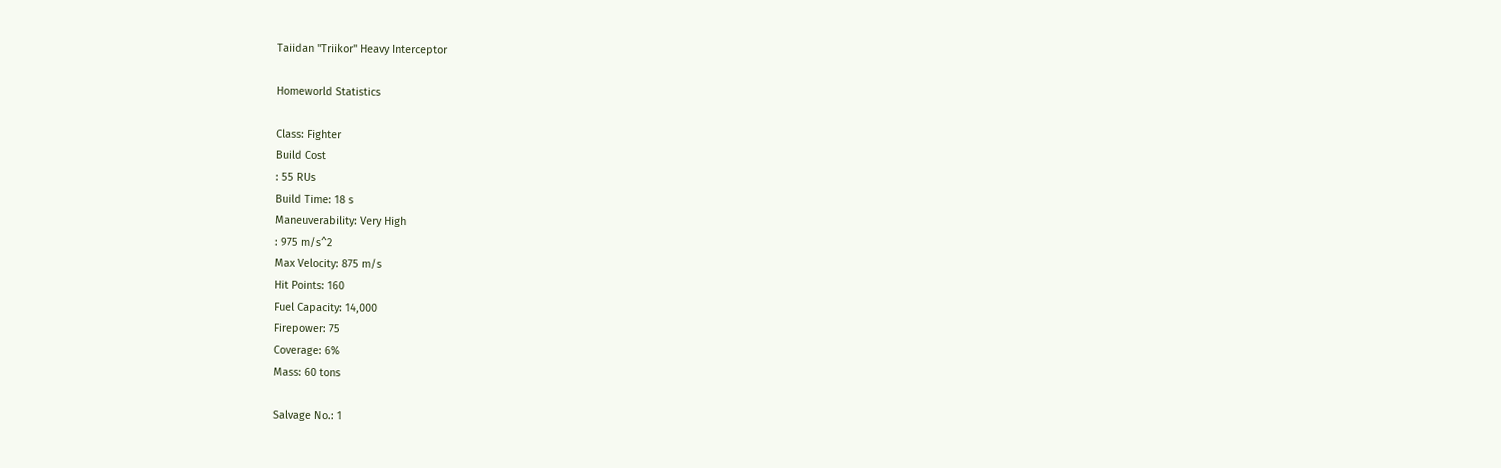Taiidan "Triikor" Heavy Interceptor

Homeworld Statistics

Class: Fighter
Build Cost
: 55 RUs
Build Time: 18 s
Maneuverability: Very High
: 975 m/s^2
Max Velocity: 875 m/s
Hit Points: 160
Fuel Capacity: 14,000
Firepower: 75
Coverage: 6%
Mass: 60 tons

Salvage No.: 1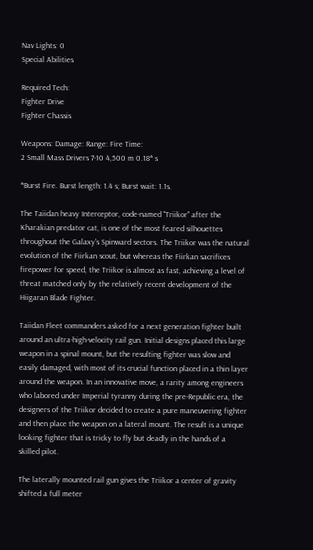Nav Lights: 0
Special Abilities

Required Tech:
Fighter Drive
Fighter Chassis

Weapons: Damage: Range: Fire Time:
2 Small Mass Drivers 7-10 4,500 m 0.18* s

*Burst Fire. Burst length: 1.4 s; Burst wait: 1.1s.

The Taiidan heavy Interceptor, code-named "Triikor" after the Kharakian predator cat, is one of the most feared silhouettes throughout the Galaxy's Spinward sectors. The Triikor was the natural evolution of the Fiirkan scout, but whereas the Fiirkan sacrifices firepower for speed, the Triikor is almost as fast, achieving a level of threat matched only by the relatively recent development of the Hiigaran Blade Fighter.

Taiidan Fleet commanders asked for a next generation fighter built around an ultra-high-velocity rail gun. Initial designs placed this large weapon in a spinal mount, but the resulting fighter was slow and easily damaged, with most of its crucial function placed in a thin layer around the weapon. In an innovative move, a rarity among engineers who labored under Imperial tyranny during the pre-Republic era, the designers of the Triikor decided to create a pure maneuvering fighter and then place the weapon on a lateral mount. The result is a unique looking fighter that is tricky to fly but deadly in the hands of a skilled pilot.

The laterally mounted rail gun gives the Triikor a center of gravity shifted a full meter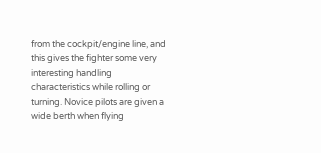from the cockpit/engine line, and this gives the fighter some very interesting handling characteristics while rolling or turning. Novice pilots are given a wide berth when flying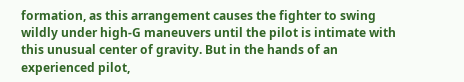formation, as this arrangement causes the fighter to swing wildly under high-G maneuvers until the pilot is intimate with this unusual center of gravity. But in the hands of an experienced pilot,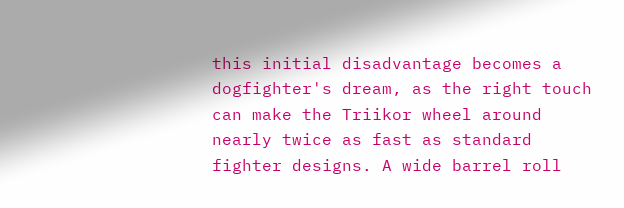this initial disadvantage becomes a dogfighter's dream, as the right touch can make the Triikor wheel around nearly twice as fast as standard fighter designs. A wide barrel roll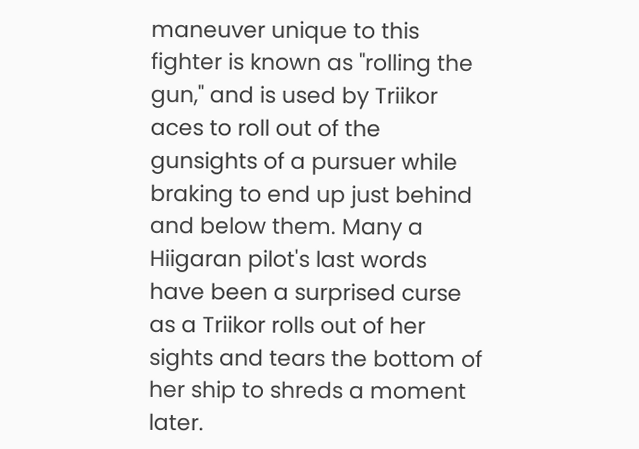maneuver unique to this fighter is known as "rolling the gun," and is used by Triikor aces to roll out of the gunsights of a pursuer while braking to end up just behind and below them. Many a Hiigaran pilot's last words have been a surprised curse as a Triikor rolls out of her sights and tears the bottom of her ship to shreds a moment later.